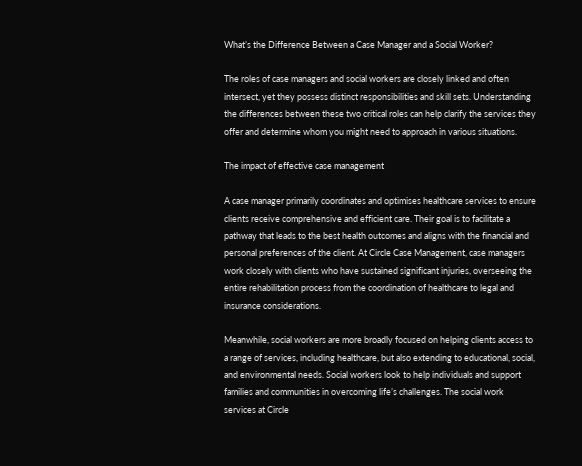What’s the Difference Between a Case Manager and a Social Worker?

The roles of case managers and social workers are closely linked and often intersect, yet they possess distinct responsibilities and skill sets. Understanding the differences between these two critical roles can help clarify the services they offer and determine whom you might need to approach in various situations.

The impact of effective case management

A case manager primarily coordinates and optimises healthcare services to ensure clients receive comprehensive and efficient care. Their goal is to facilitate a pathway that leads to the best health outcomes and aligns with the financial and personal preferences of the client. At Circle Case Management, case managers work closely with clients who have sustained significant injuries, overseeing the entire rehabilitation process from the coordination of healthcare to legal and insurance considerations.

Meanwhile, social workers are more broadly focused on helping clients access to a range of services, including healthcare, but also extending to educational, social, and environmental needs. Social workers look to help individuals and support families and communities in overcoming life’s challenges. The social work services at Circle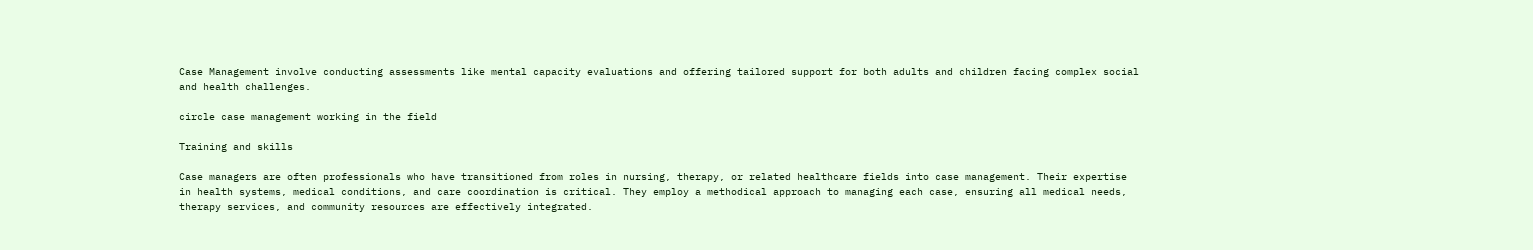Case Management involve conducting assessments like mental capacity evaluations and offering tailored support for both adults and children facing complex social and health challenges.

circle case management working in the field

Training and skills

Case managers are often professionals who have transitioned from roles in nursing, therapy, or related healthcare fields into case management. Their expertise in health systems, medical conditions, and care coordination is critical. They employ a methodical approach to managing each case, ensuring all medical needs, therapy services, and community resources are effectively integrated.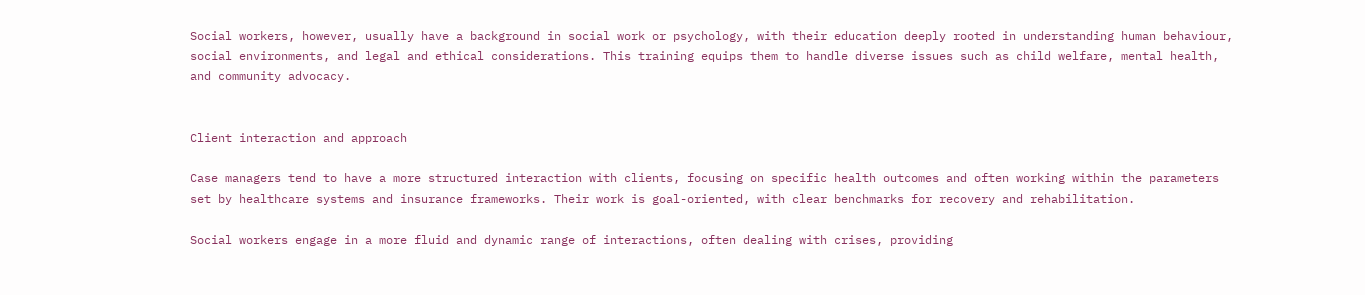Social workers, however, usually have a background in social work or psychology, with their education deeply rooted in understanding human behaviour, social environments, and legal and ethical considerations. This training equips them to handle diverse issues such as child welfare, mental health, and community advocacy.


Client interaction and approach

Case managers tend to have a more structured interaction with clients, focusing on specific health outcomes and often working within the parameters set by healthcare systems and insurance frameworks. Their work is goal-oriented, with clear benchmarks for recovery and rehabilitation.

Social workers engage in a more fluid and dynamic range of interactions, often dealing with crises, providing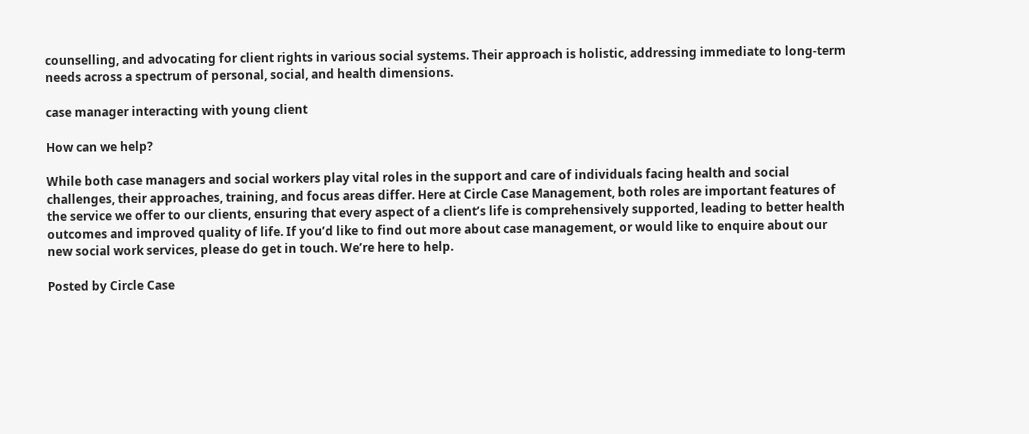counselling, and advocating for client rights in various social systems. Their approach is holistic, addressing immediate to long-term needs across a spectrum of personal, social, and health dimensions.

case manager interacting with young client

How can we help?

While both case managers and social workers play vital roles in the support and care of individuals facing health and social challenges, their approaches, training, and focus areas differ. Here at Circle Case Management, both roles are important features of the service we offer to our clients, ensuring that every aspect of a client’s life is comprehensively supported, leading to better health outcomes and improved quality of life. If you’d like to find out more about case management, or would like to enquire about our new social work services, please do get in touch. We’re here to help.

Posted by Circle Case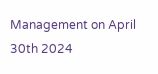Management on April 30th 2024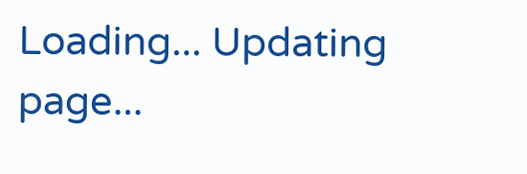Loading... Updating page...